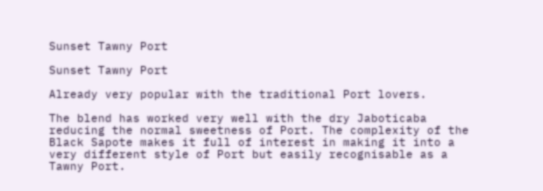Sunset Tawny Port

Sunset Tawny Port

Already very popular with the traditional Port lovers.

The blend has worked very well with the dry Jaboticaba reducing the normal sweetness of Port. The complexity of the Black Sapote makes it full of interest in making it into a very different style of Port but easily recognisable as a Tawny Port.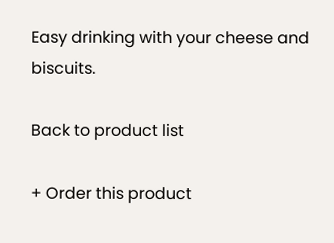Easy drinking with your cheese and biscuits.

Back to product list

+ Order this product